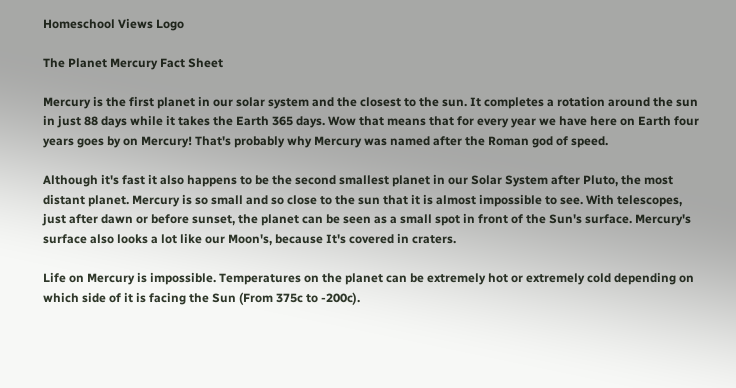Homeschool Views Logo

The Planet Mercury Fact Sheet

Mercury is the first planet in our solar system and the closest to the sun. It completes a rotation around the sun in just 88 days while it takes the Earth 365 days. Wow that means that for every year we have here on Earth four years goes by on Mercury! That's probably why Mercury was named after the Roman god of speed.

Although it's fast it also happens to be the second smallest planet in our Solar System after Pluto, the most distant planet. Mercury is so small and so close to the sun that it is almost impossible to see. With telescopes, just after dawn or before sunset, the planet can be seen as a small spot in front of the Sun's surface. Mercury's surface also looks a lot like our Moon's, because It's covered in craters.

Life on Mercury is impossible. Temperatures on the planet can be extremely hot or extremely cold depending on which side of it is facing the Sun (From 375c to -200c).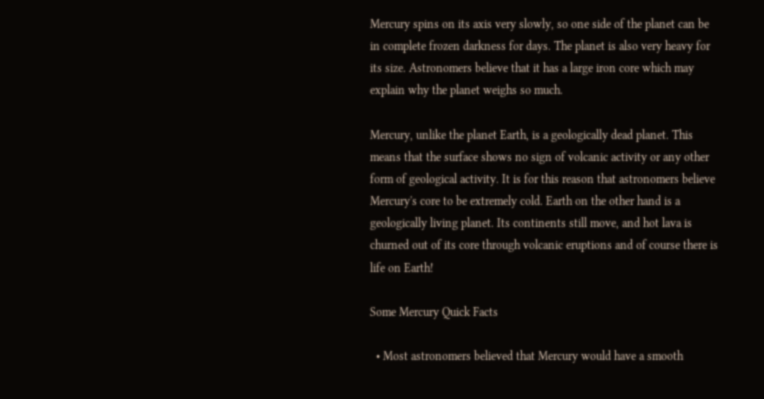Mercury spins on its axis very slowly, so one side of the planet can be in complete frozen darkness for days. The planet is also very heavy for its size. Astronomers believe that it has a large iron core which may explain why the planet weighs so much.

Mercury, unlike the planet Earth, is a geologically dead planet. This means that the surface shows no sign of volcanic activity or any other form of geological activity. It is for this reason that astronomers believe Mercury's core to be extremely cold. Earth on the other hand is a geologically living planet. Its continents still move, and hot lava is churned out of its core through volcanic eruptions and of course there is life on Earth!

Some Mercury Quick Facts

  • Most astronomers believed that Mercury would have a smooth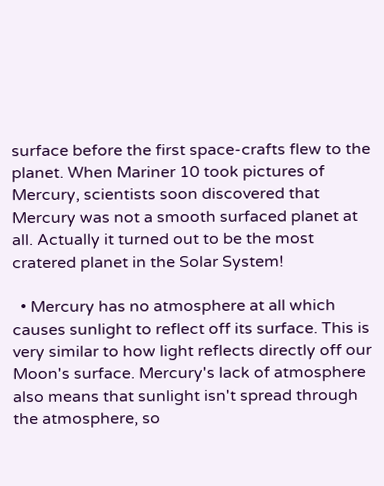surface before the first space-crafts flew to the planet. When Mariner 10 took pictures of Mercury, scientists soon discovered that Mercury was not a smooth surfaced planet at all. Actually it turned out to be the most cratered planet in the Solar System!

  • Mercury has no atmosphere at all which causes sunlight to reflect off its surface. This is very similar to how light reflects directly off our Moon's surface. Mercury's lack of atmosphere also means that sunlight isn't spread through the atmosphere, so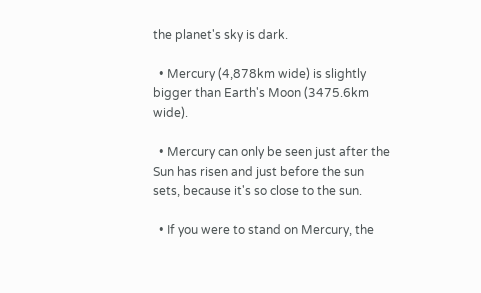the planet's sky is dark.

  • Mercury (4,878km wide) is slightly bigger than Earth's Moon (3475.6km wide).

  • Mercury can only be seen just after the Sun has risen and just before the sun sets, because it's so close to the sun.

  • If you were to stand on Mercury, the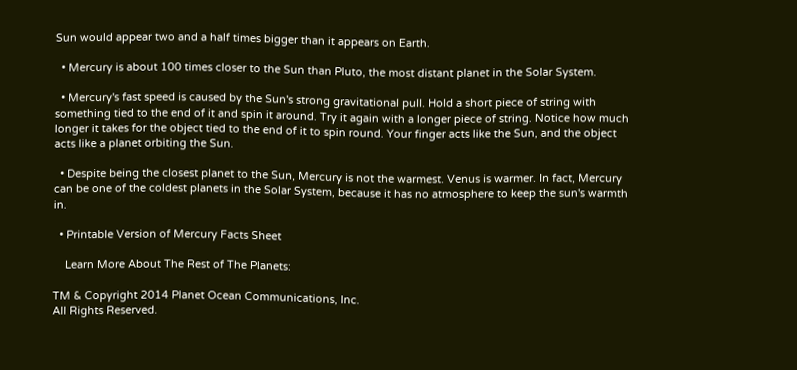Sun would appear two and a half times bigger than it appears on Earth.

  • Mercury is about 100 times closer to the Sun than Pluto, the most distant planet in the Solar System.

  • Mercury's fast speed is caused by the Sun's strong gravitational pull. Hold a short piece of string with something tied to the end of it and spin it around. Try it again with a longer piece of string. Notice how much longer it takes for the object tied to the end of it to spin round. Your finger acts like the Sun, and the object acts like a planet orbiting the Sun.

  • Despite being the closest planet to the Sun, Mercury is not the warmest. Venus is warmer. In fact, Mercury can be one of the coldest planets in the Solar System, because it has no atmosphere to keep the sun's warmth in.

  • Printable Version of Mercury Facts Sheet

    Learn More About The Rest of The Planets:

TM & Copyright 2014 Planet Ocean Communications, Inc.
All Rights Reserved.